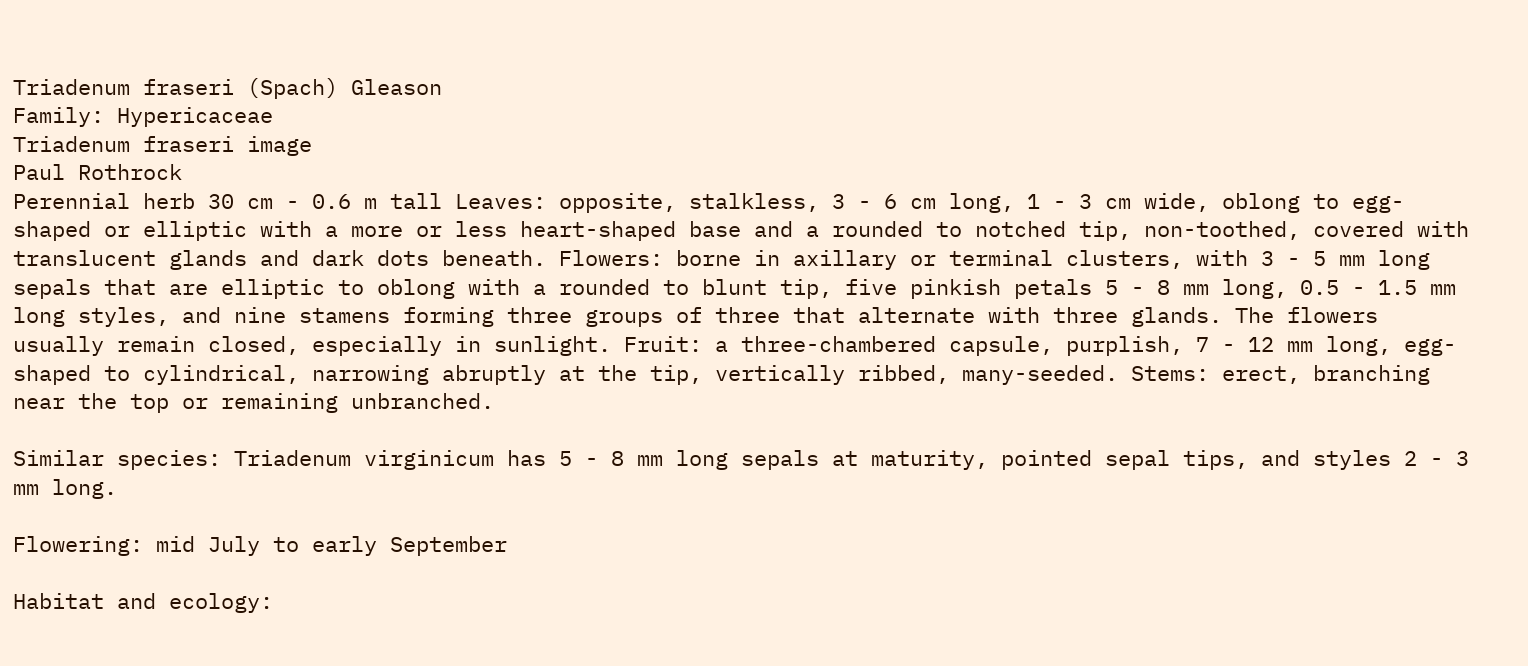Triadenum fraseri (Spach) Gleason
Family: Hypericaceae
Triadenum fraseri image
Paul Rothrock
Perennial herb 30 cm - 0.6 m tall Leaves: opposite, stalkless, 3 - 6 cm long, 1 - 3 cm wide, oblong to egg-shaped or elliptic with a more or less heart-shaped base and a rounded to notched tip, non-toothed, covered with translucent glands and dark dots beneath. Flowers: borne in axillary or terminal clusters, with 3 - 5 mm long sepals that are elliptic to oblong with a rounded to blunt tip, five pinkish petals 5 - 8 mm long, 0.5 - 1.5 mm long styles, and nine stamens forming three groups of three that alternate with three glands. The flowers usually remain closed, especially in sunlight. Fruit: a three-chambered capsule, purplish, 7 - 12 mm long, egg-shaped to cylindrical, narrowing abruptly at the tip, vertically ribbed, many-seeded. Stems: erect, branching near the top or remaining unbranched.

Similar species: Triadenum virginicum has 5 - 8 mm long sepals at maturity, pointed sepal tips, and styles 2 - 3 mm long.

Flowering: mid July to early September

Habitat and ecology: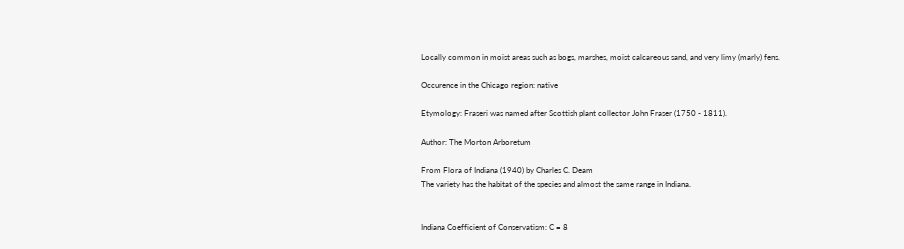Locally common in moist areas such as bogs, marshes, moist calcareous sand, and very limy (marly) fens.

Occurence in the Chicago region: native

Etymology: Fraseri was named after Scottish plant collector John Fraser (1750 - 1811).

Author: The Morton Arboretum

From Flora of Indiana (1940) by Charles C. Deam
The variety has the habitat of the species and almost the same range in Indiana.


Indiana Coefficient of Conservatism: C = 8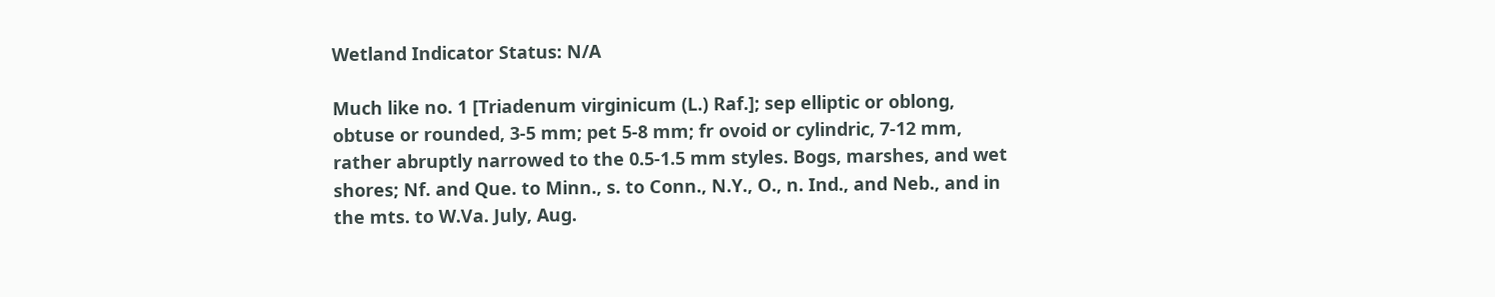Wetland Indicator Status: N/A

Much like no. 1 [Triadenum virginicum (L.) Raf.]; sep elliptic or oblong, obtuse or rounded, 3-5 mm; pet 5-8 mm; fr ovoid or cylindric, 7-12 mm, rather abruptly narrowed to the 0.5-1.5 mm styles. Bogs, marshes, and wet shores; Nf. and Que. to Minn., s. to Conn., N.Y., O., n. Ind., and Neb., and in the mts. to W.Va. July, Aug.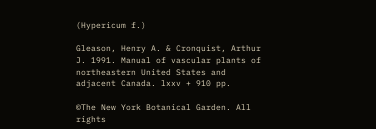(Hypericum f.)

Gleason, Henry A. & Cronquist, Arthur J. 1991. Manual of vascular plants of northeastern United States and adjacent Canada. lxxv + 910 pp.

©The New York Botanical Garden. All rights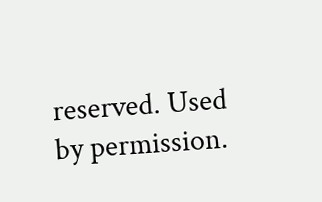reserved. Used by permission.